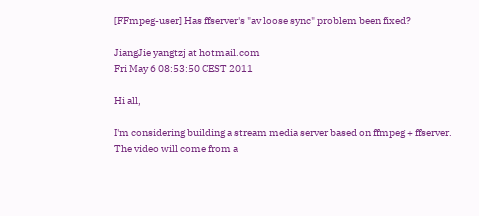[FFmpeg-user] Has ffserver's "av loose sync" problem been fixed?

JiangJie yangtzj at hotmail.com
Fri May 6 08:53:50 CEST 2011

Hi all,

I'm considering building a stream media server based on ffmpeg + ffserver.
The video will come from a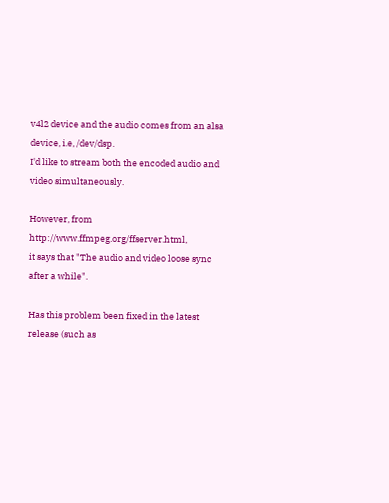v4l2 device and the audio comes from an alsa device, i.e, /dev/dsp.
I'd like to stream both the encoded audio and video simultaneously.

However, from http://www.ffmpeg.org/ffserver.html,
it says that "The audio and video loose sync after a while".

Has this problem been fixed in the latest release (such as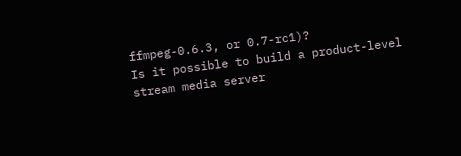ffmpeg-0.6.3, or 0.7-rc1)?
Is it possible to build a product-level stream media server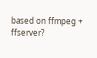based on ffmpeg + ffserver?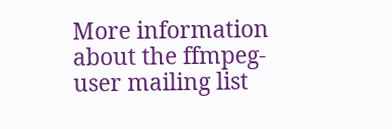More information about the ffmpeg-user mailing list